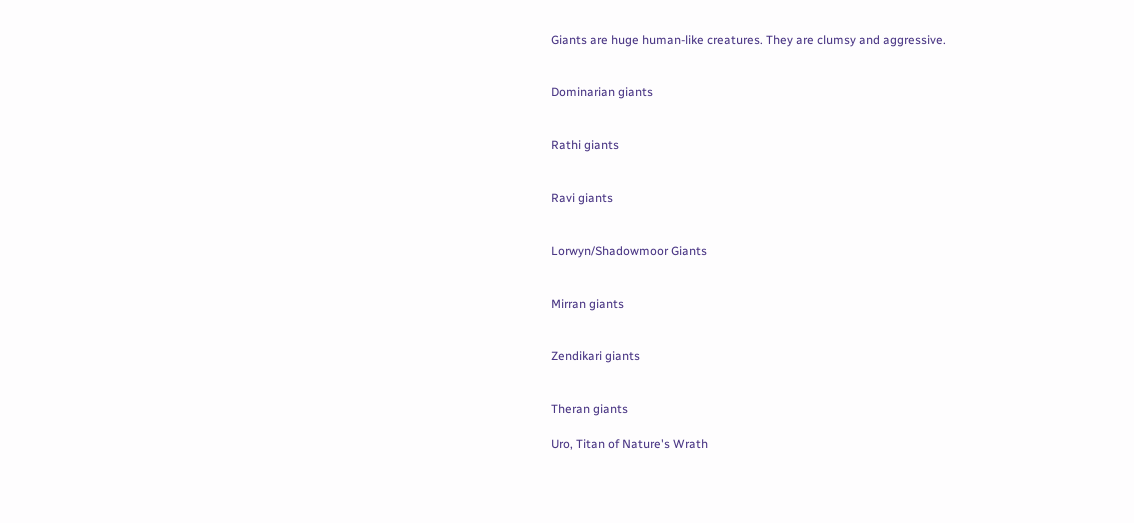Giants are huge human-like creatures. They are clumsy and aggressive.


Dominarian giants


Rathi giants


Ravi giants


Lorwyn/Shadowmoor Giants


Mirran giants


Zendikari giants


Theran giants

Uro, Titan of Nature's Wrath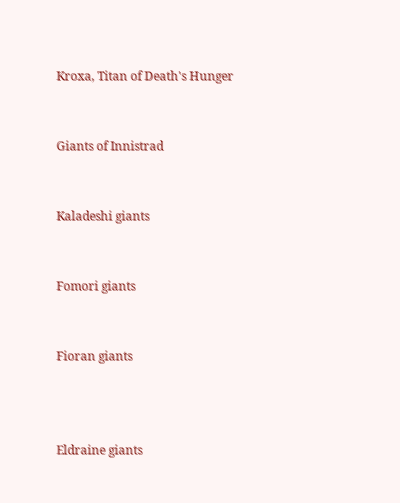Kroxa, Titan of Death's Hunger


Giants of Innistrad


Kaladeshi giants


Fomori giants


Fioran giants



Eldraine giants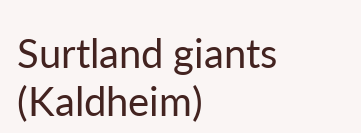Surtland giants (Kaldheim)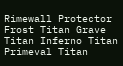Rimewall Protector
Frost Titan Grave Titan Inferno Titan Primeval Titan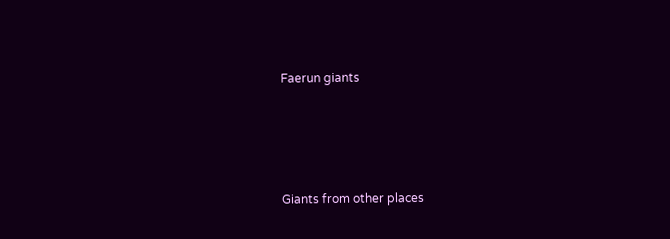Faerun giants






Giants from other places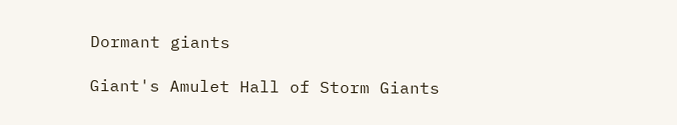Dormant giants

Giant's Amulet Hall of Storm Giants